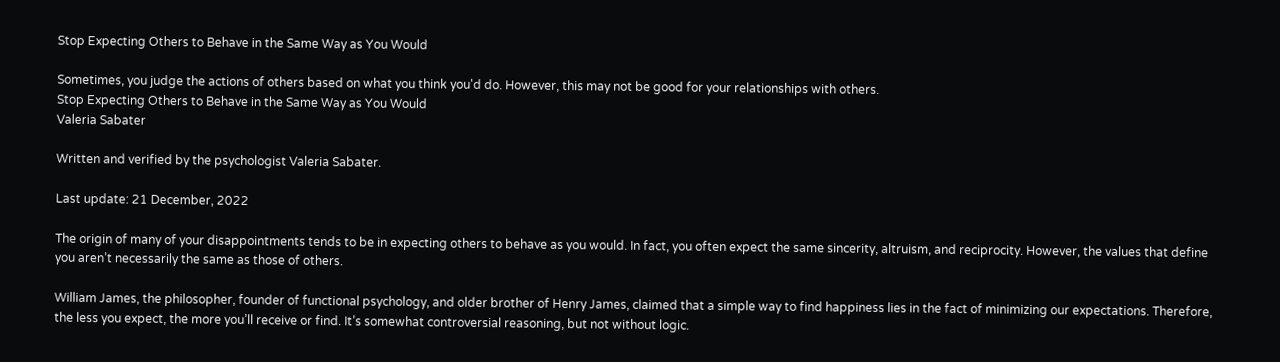Stop Expecting Others to Behave in the Same Way as You Would

Sometimes, you judge the actions of others based on what you think you'd do. However, this may not be good for your relationships with others.
Stop Expecting Others to Behave in the Same Way as You Would
Valeria Sabater

Written and verified by the psychologist Valeria Sabater.

Last update: 21 December, 2022

The origin of many of your disappointments tends to be in expecting others to behave as you would. In fact, you often expect the same sincerity, altruism, and reciprocity. However, the values that define you aren’t necessarily the same as those of others.

William James, the philosopher, founder of functional psychology, and older brother of Henry James, claimed that a simple way to find happiness lies in the fact of minimizing our expectations. Therefore, the less you expect, the more you’ll receive or find. It’s somewhat controversial reasoning, but not without logic.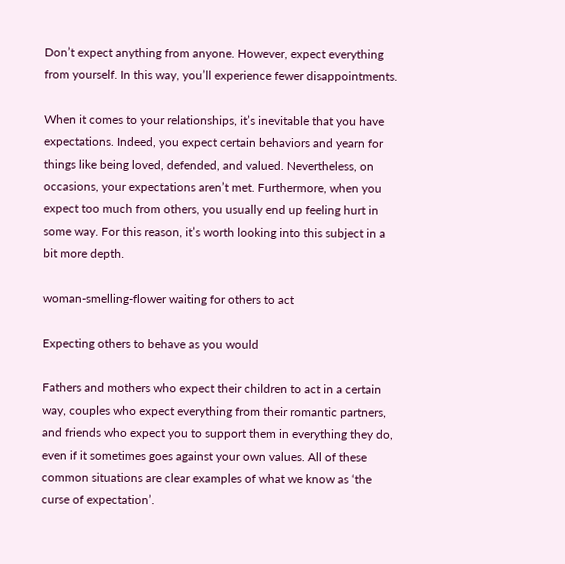Don’t expect anything from anyone. However, expect everything from yourself. In this way, you’ll experience fewer disappointments.

When it comes to your relationships, it’s inevitable that you have expectations. Indeed, you expect certain behaviors and yearn for things like being loved, defended, and valued. Nevertheless, on occasions, your expectations aren’t met. Furthermore, when you expect too much from others, you usually end up feeling hurt in some way. For this reason, it’s worth looking into this subject in a bit more depth.

woman-smelling-flower waiting for others to act

Expecting others to behave as you would

Fathers and mothers who expect their children to act in a certain way, couples who expect everything from their romantic partners, and friends who expect you to support them in everything they do, even if it sometimes goes against your own values. All of these common situations are clear examples of what we know as ‘the curse of expectation’.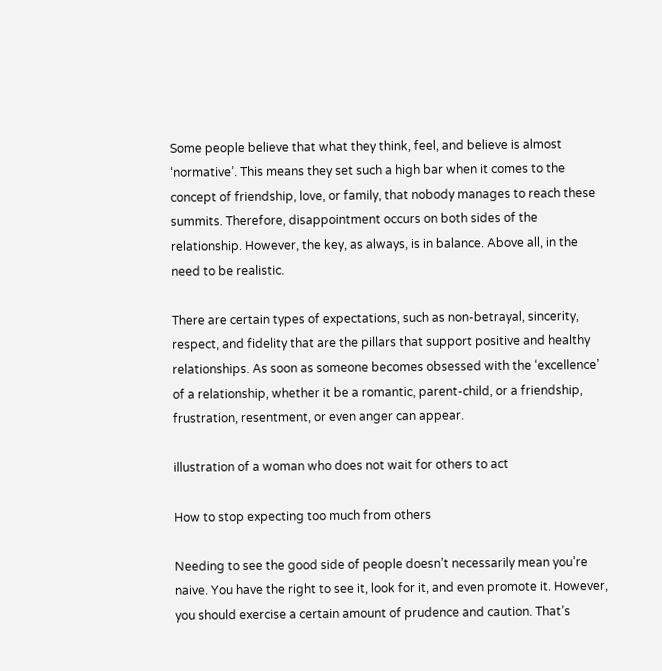Some people believe that what they think, feel, and believe is almost ‘normative’. This means they set such a high bar when it comes to the concept of friendship, love, or family, that nobody manages to reach these summits. Therefore, disappointment occurs on both sides of the relationship. However, the key, as always, is in balance. Above all, in the need to be realistic.

There are certain types of expectations, such as non-betrayal, sincerity, respect, and fidelity that are the pillars that support positive and healthy relationships. As soon as someone becomes obsessed with the ‘excellence’ of a relationship, whether it be a romantic, parent-child, or a friendship, frustration, resentment, or even anger can appear.

illustration of a woman who does not wait for others to act

How to stop expecting too much from others

Needing to see the good side of people doesn’t necessarily mean you’re naive. You have the right to see it, look for it, and even promote it. However, you should exercise a certain amount of prudence and caution. That’s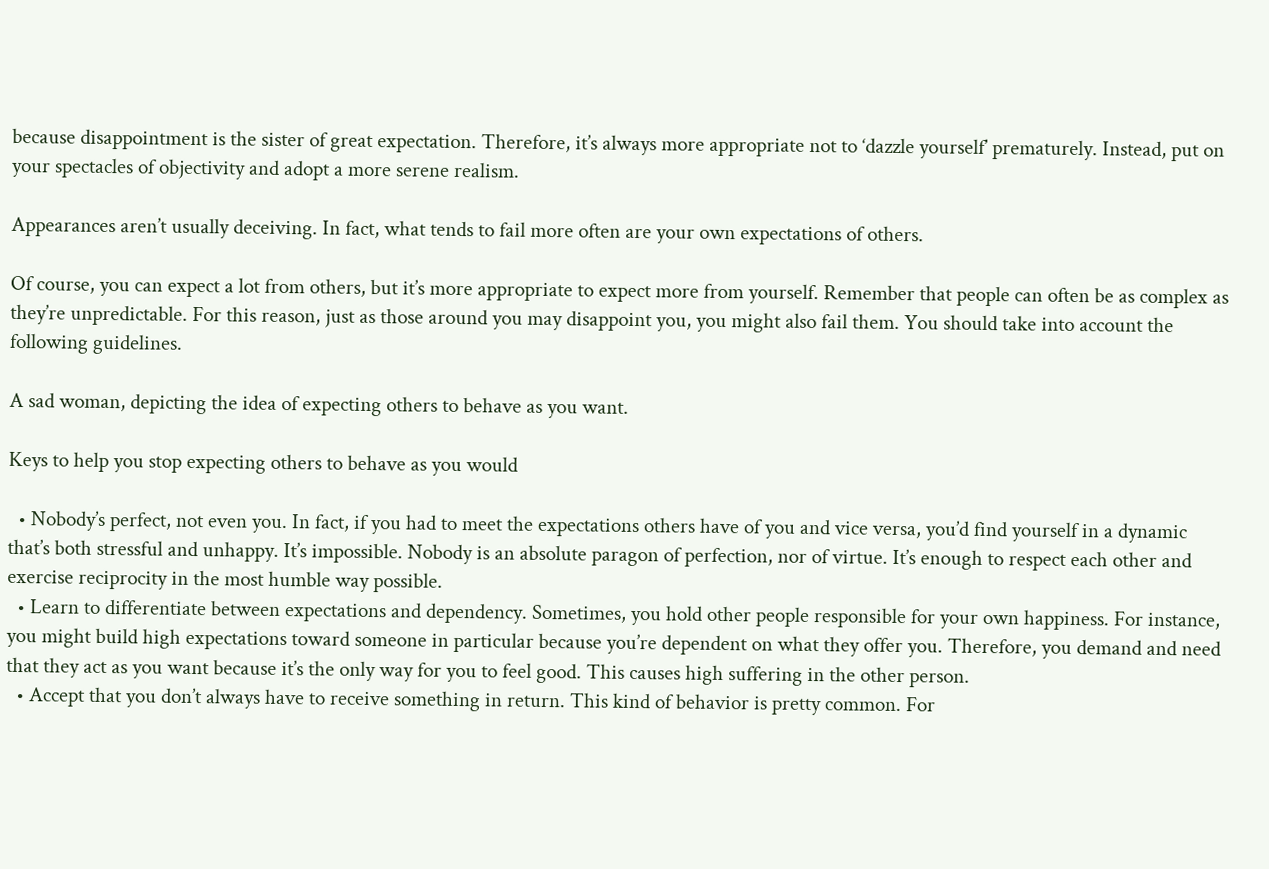because disappointment is the sister of great expectation. Therefore, it’s always more appropriate not to ‘dazzle yourself’ prematurely. Instead, put on your spectacles of objectivity and adopt a more serene realism.

Appearances aren’t usually deceiving. In fact, what tends to fail more often are your own expectations of others.

Of course, you can expect a lot from others, but it’s more appropriate to expect more from yourself. Remember that people can often be as complex as they’re unpredictable. For this reason, just as those around you may disappoint you, you might also fail them. You should take into account the following guidelines.

A sad woman, depicting the idea of expecting others to behave as you want.

Keys to help you stop expecting others to behave as you would

  • Nobody’s perfect, not even you. In fact, if you had to meet the expectations others have of you and vice versa, you’d find yourself in a dynamic that’s both stressful and unhappy. It’s impossible. Nobody is an absolute paragon of perfection, nor of virtue. It’s enough to respect each other and exercise reciprocity in the most humble way possible.
  • Learn to differentiate between expectations and dependency. Sometimes, you hold other people responsible for your own happiness. For instance, you might build high expectations toward someone in particular because you’re dependent on what they offer you. Therefore, you demand and need that they act as you want because it’s the only way for you to feel good. This causes high suffering in the other person.
  • Accept that you don’t always have to receive something in return. This kind of behavior is pretty common. For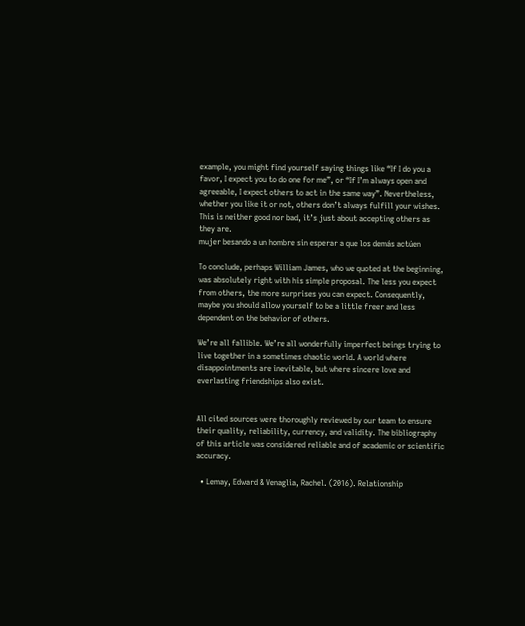example, you might find yourself saying things like “If I do you a favor, I expect you to do one for me”, or “If I’m always open and agreeable, I expect others to act in the same way”. Nevertheless, whether you like it or not, others don’t always fulfill your wishes. This is neither good nor bad, it’s just about accepting others as they are.
mujer besando a un hombre sin esperar a que los demás actúen

To conclude, perhaps William James, who we quoted at the beginning, was absolutely right with his simple proposal. The less you expect from others, the more surprises you can expect. Consequently, maybe you should allow yourself to be a little freer and less dependent on the behavior of others.

We’re all fallible. We’re all wonderfully imperfect beings trying to live together in a sometimes chaotic world. A world where disappointments are inevitable, but where sincere love and everlasting friendships also exist.


All cited sources were thoroughly reviewed by our team to ensure their quality, reliability, currency, and validity. The bibliography of this article was considered reliable and of academic or scientific accuracy.

  • Lemay, Edward & Venaglia, Rachel. (2016). Relationship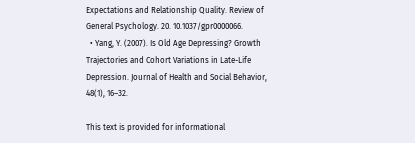Expectations and Relationship Quality. Review of General Psychology. 20. 10.1037/gpr0000066.
  • Yang, Y. (2007). Is Old Age Depressing? Growth Trajectories and Cohort Variations in Late-Life Depression. Journal of Health and Social Behavior, 48(1), 16–32.

This text is provided for informational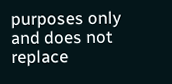purposes only and does not replace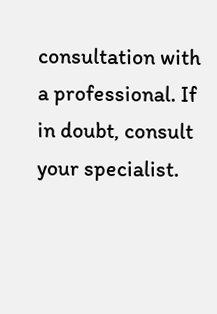consultation with a professional. If in doubt, consult your specialist.